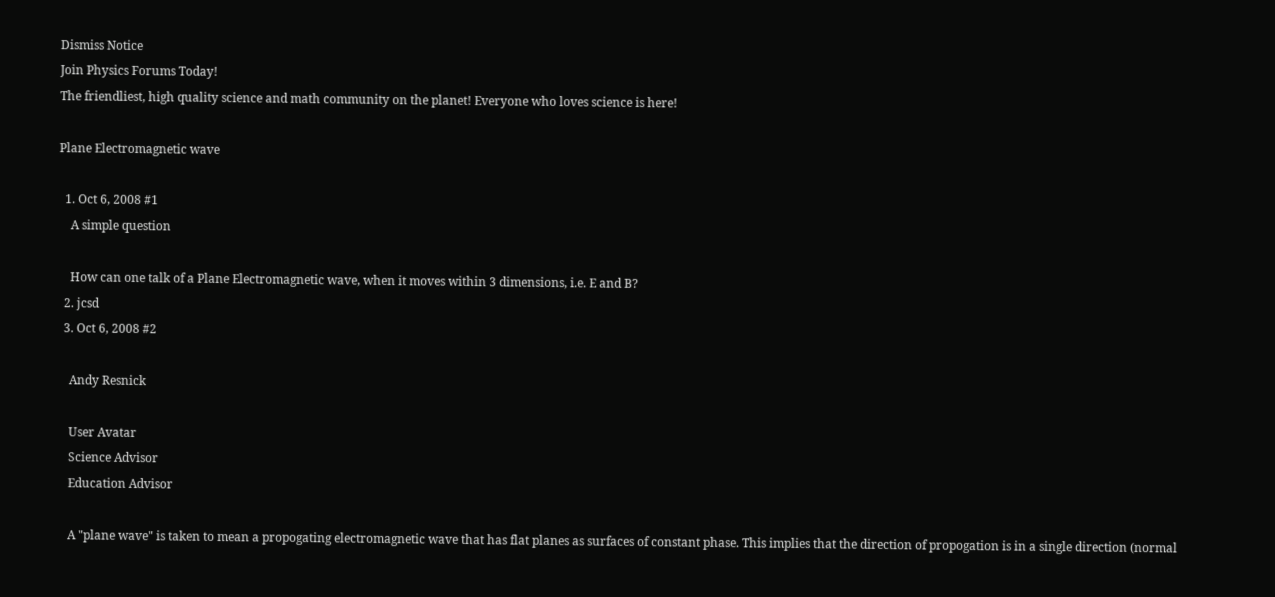Dismiss Notice
Join Physics Forums Today!
The friendliest, high quality science and math community on the planet! Everyone who loves science is here!

Plane Electromagnetic wave

  1. Oct 6, 2008 #1
    A simple question

    How can one talk of a Plane Electromagnetic wave, when it moves within 3 dimensions, i.e. E and B?
  2. jcsd
  3. Oct 6, 2008 #2

    Andy Resnick

    User Avatar
    Science Advisor
    Education Advisor

    A "plane wave" is taken to mean a propogating electromagnetic wave that has flat planes as surfaces of constant phase. This implies that the direction of propogation is in a single direction (normal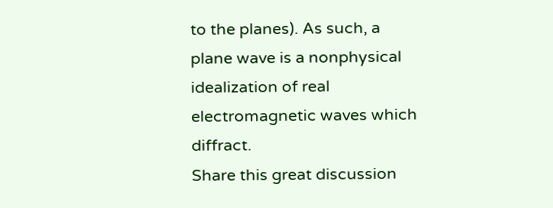to the planes). As such, a plane wave is a nonphysical idealization of real electromagnetic waves which diffract.
Share this great discussion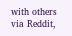with others via Reddit,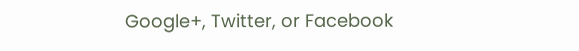Google+, Twitter, or Facebook